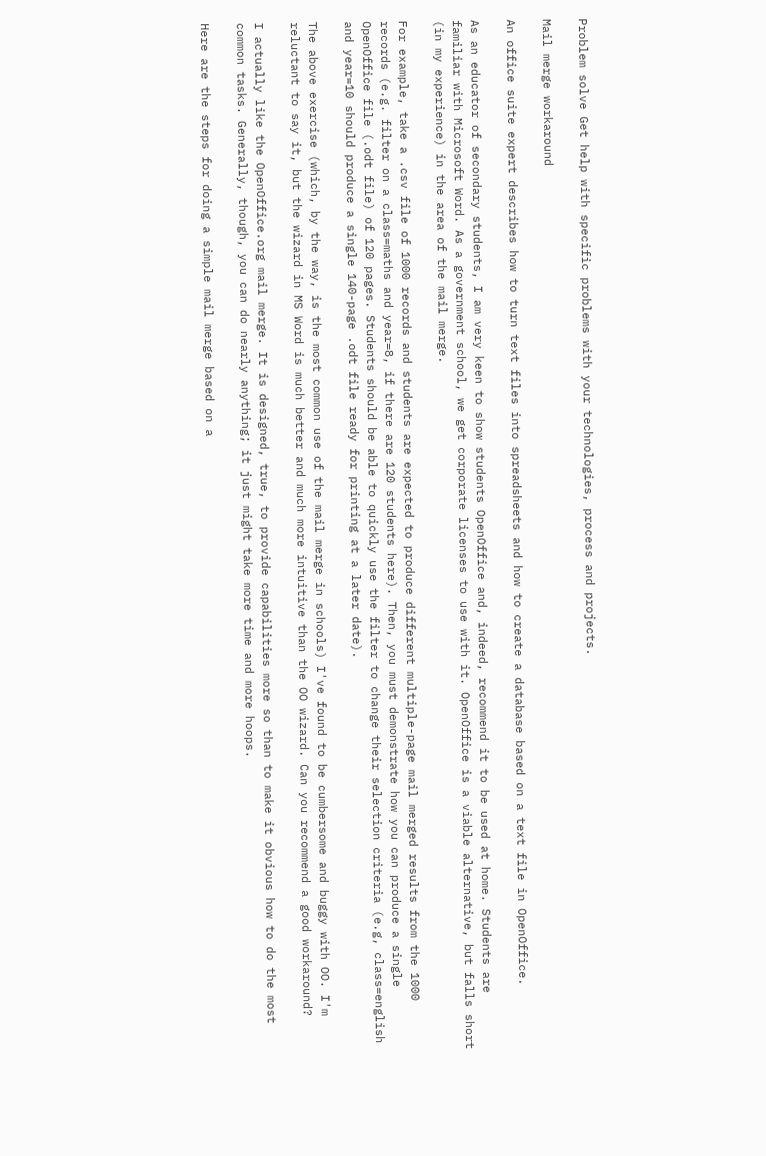Problem solve Get help with specific problems with your technologies, process and projects.

Mail merge workaround

An office suite expert describes how to turn text files into spreadsheets and how to create a database based on a text file in OpenOffice.

As an educator of secondary students, I am very keen to show students OpenOffice and, indeed, recommend it to be used at home. Students are familiar with Microsoft Word. As a government school, we get corporate licenses to use with it. OpenOffice is a viable alternative, but falls short (in my experience) in the area of the mail merge.

For example, take a .csv file of 1000 records and students are expected to produce different multiple-page mail merged results from the 1000 records (e.g. filter on a class=maths and year=8, if there are 120 students here). Then, you must demonstrate how you can produce a single OpenOffice file (.odt file) of 120 pages. Students should be able to quickly use the filter to change their selection criteria (e.g, class=english and year=10 should produce a single 140-page .odt file ready for printing at a later date).

The above exercise (which, by the way, is the most common use of the mail merge in schools) I've found to be cumbersome and buggy with OO. I'm reluctant to say it, but the wizard in MS Word is much better and much more intuitive than the OO wizard. Can you recommend a good workaround?

I actually like the OpenOffice.org mail merge. It is designed, true, to provide capabilities more so than to make it obvious how to do the most common tasks. Generally, though, you can do nearly anything; it just might take more time and more hoops.

Here are the steps for doing a simple mail merge based on a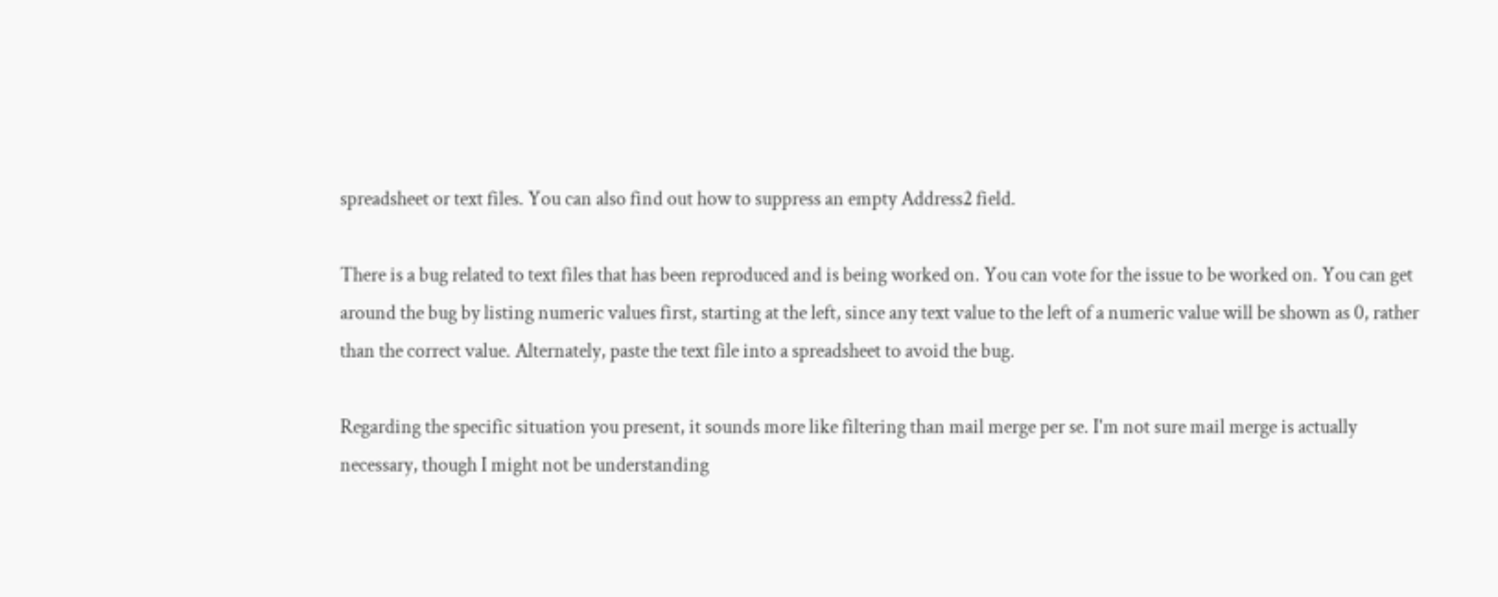spreadsheet or text files. You can also find out how to suppress an empty Address2 field.

There is a bug related to text files that has been reproduced and is being worked on. You can vote for the issue to be worked on. You can get around the bug by listing numeric values first, starting at the left, since any text value to the left of a numeric value will be shown as 0, rather than the correct value. Alternately, paste the text file into a spreadsheet to avoid the bug.

Regarding the specific situation you present, it sounds more like filtering than mail merge per se. I'm not sure mail merge is actually necessary, though I might not be understanding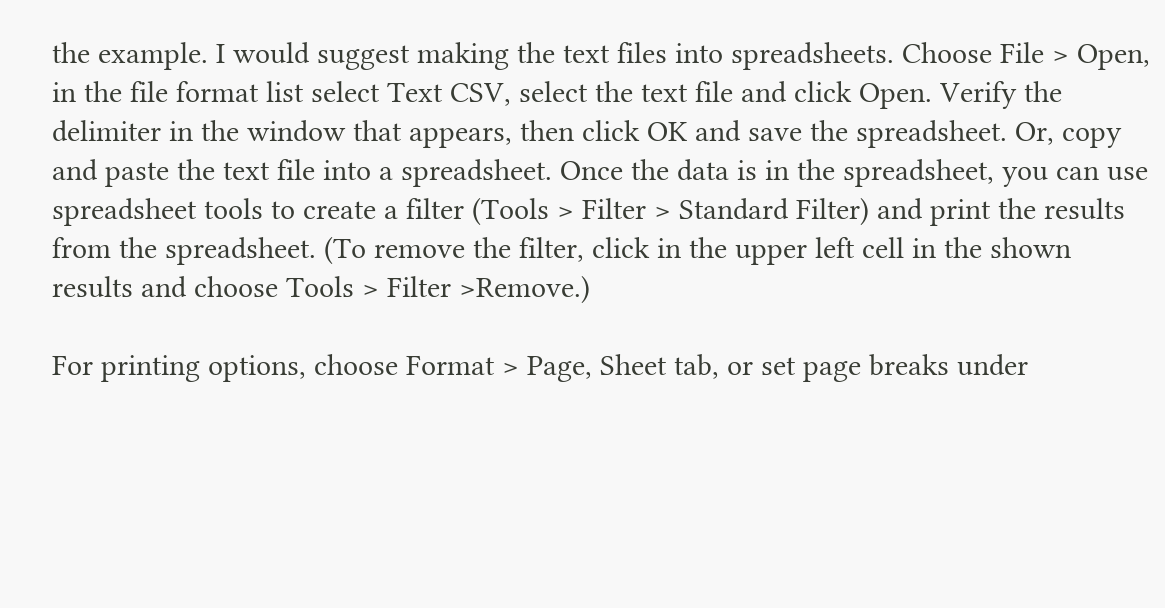the example. I would suggest making the text files into spreadsheets. Choose File > Open, in the file format list select Text CSV, select the text file and click Open. Verify the delimiter in the window that appears, then click OK and save the spreadsheet. Or, copy and paste the text file into a spreadsheet. Once the data is in the spreadsheet, you can use spreadsheet tools to create a filter (Tools > Filter > Standard Filter) and print the results from the spreadsheet. (To remove the filter, click in the upper left cell in the shown results and choose Tools > Filter >Remove.)

For printing options, choose Format > Page, Sheet tab, or set page breaks under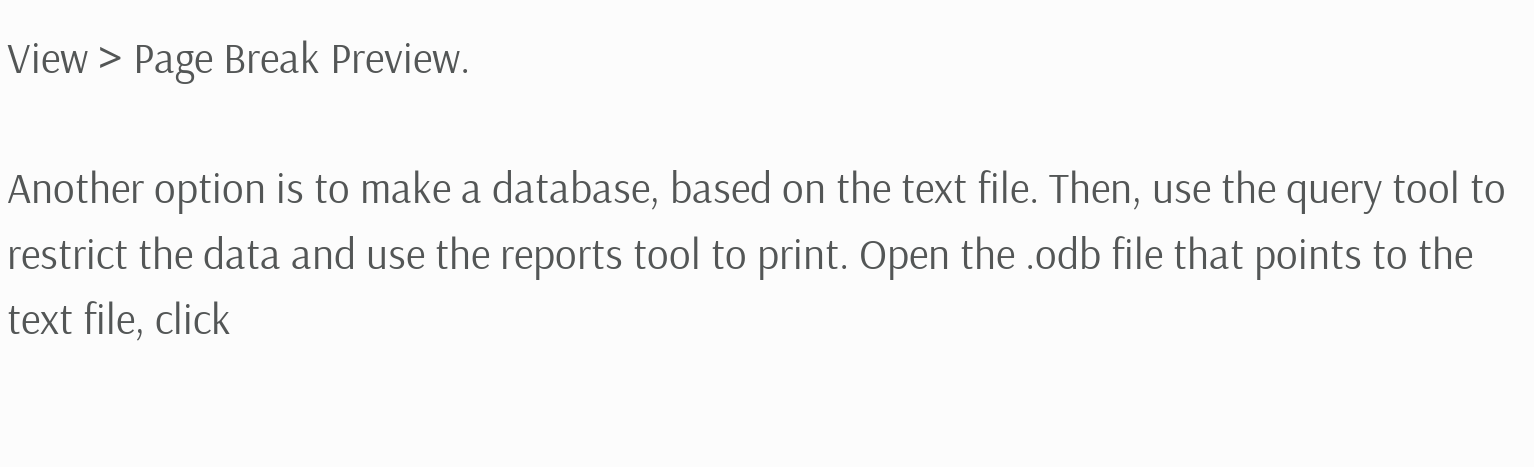View > Page Break Preview.

Another option is to make a database, based on the text file. Then, use the query tool to restrict the data and use the reports tool to print. Open the .odb file that points to the text file, click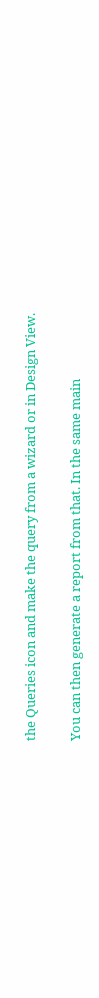the Queries icon and make the query from a wizard or in Design View.

You can then generate a report from that. In the same main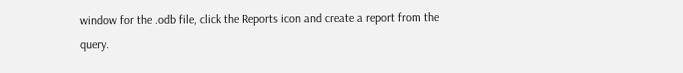window for the .odb file, click the Reports icon and create a report from the query.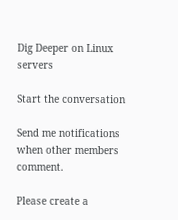Dig Deeper on Linux servers

Start the conversation

Send me notifications when other members comment.

Please create a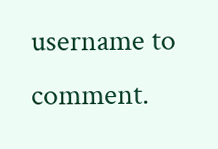username to comment.